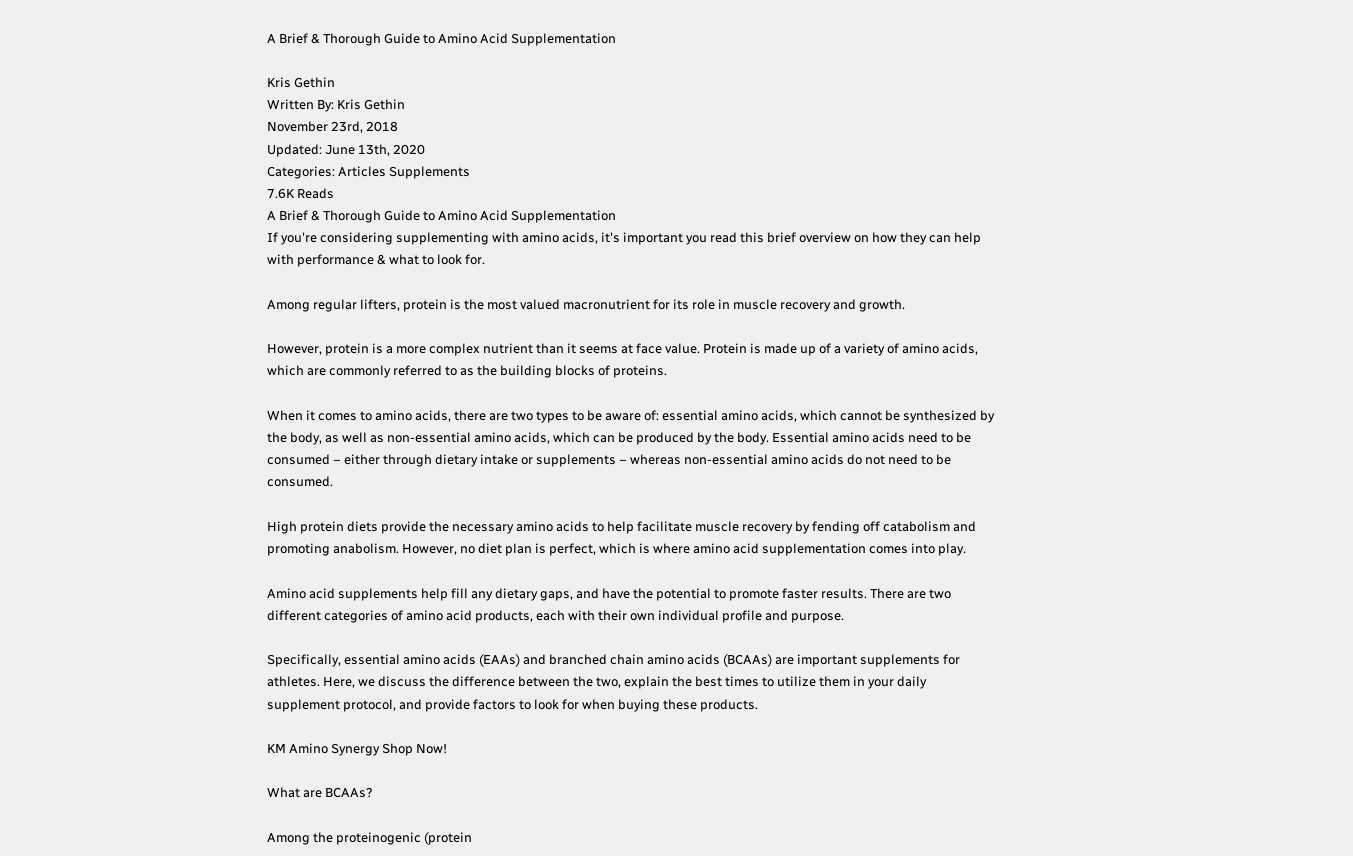A Brief & Thorough Guide to Amino Acid Supplementation

Kris Gethin
Written By: Kris Gethin
November 23rd, 2018
Updated: June 13th, 2020
Categories: Articles Supplements
7.6K Reads
A Brief & Thorough Guide to Amino Acid Supplementation
If you're considering supplementing with amino acids, it's important you read this brief overview on how they can help with performance & what to look for.

Among regular lifters, protein is the most valued macronutrient for its role in muscle recovery and growth.

However, protein is a more complex nutrient than it seems at face value. Protein is made up of a variety of amino acids, which are commonly referred to as the building blocks of proteins.

When it comes to amino acids, there are two types to be aware of: essential amino acids, which cannot be synthesized by the body, as well as non-essential amino acids, which can be produced by the body. Essential amino acids need to be consumed – either through dietary intake or supplements – whereas non-essential amino acids do not need to be consumed.

High protein diets provide the necessary amino acids to help facilitate muscle recovery by fending off catabolism and promoting anabolism. However, no diet plan is perfect, which is where amino acid supplementation comes into play.

Amino acid supplements help fill any dietary gaps, and have the potential to promote faster results. There are two different categories of amino acid products, each with their own individual profile and purpose.

Specifically, essential amino acids (EAAs) and branched chain amino acids (BCAAs) are important supplements for athletes. Here, we discuss the difference between the two, explain the best times to utilize them in your daily supplement protocol, and provide factors to look for when buying these products.

KM Amino Synergy Shop Now!

What are BCAAs?

Among the proteinogenic (protein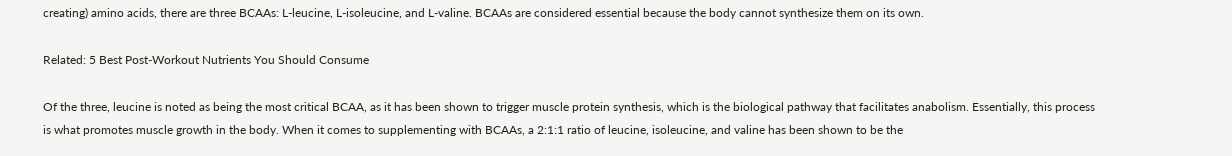creating) amino acids, there are three BCAAs: L-leucine, L-isoleucine, and L-valine. BCAAs are considered essential because the body cannot synthesize them on its own.

Related: 5 Best Post-Workout Nutrients You Should Consume

Of the three, leucine is noted as being the most critical BCAA, as it has been shown to trigger muscle protein synthesis, which is the biological pathway that facilitates anabolism. Essentially, this process is what promotes muscle growth in the body. When it comes to supplementing with BCAAs, a 2:1:1 ratio of leucine, isoleucine, and valine has been shown to be the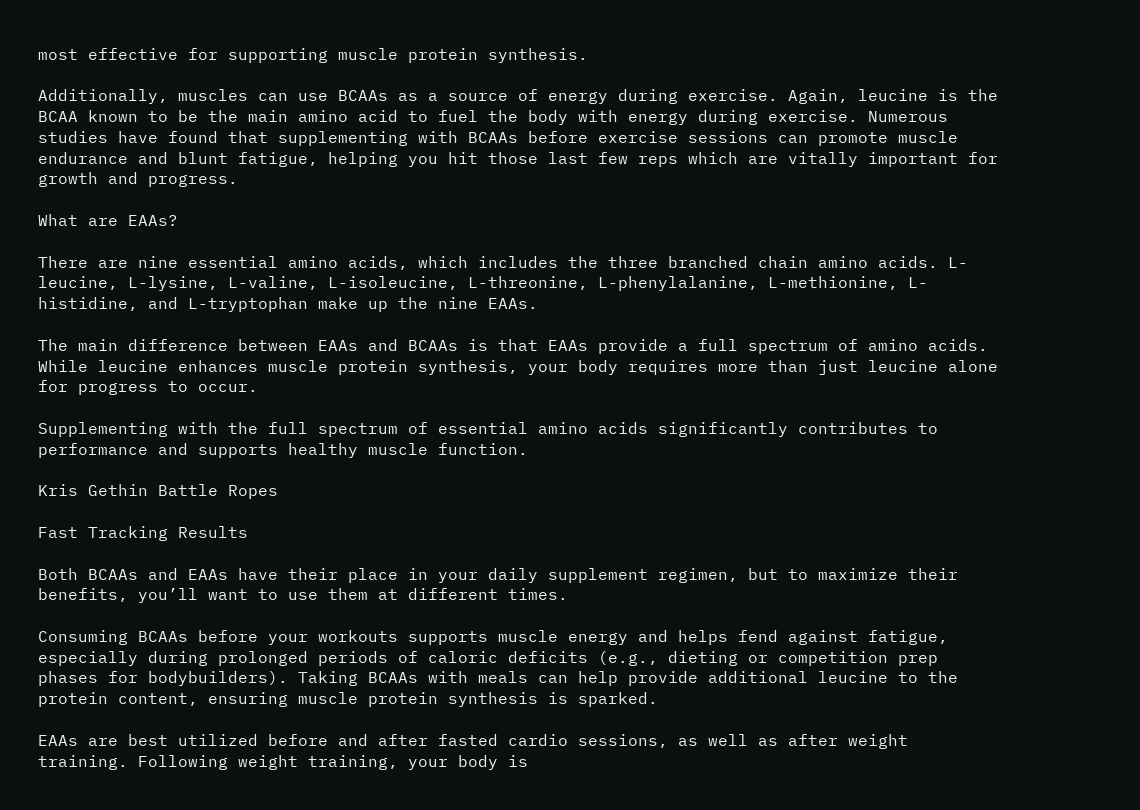most effective for supporting muscle protein synthesis.

Additionally, muscles can use BCAAs as a source of energy during exercise. Again, leucine is the BCAA known to be the main amino acid to fuel the body with energy during exercise. Numerous studies have found that supplementing with BCAAs before exercise sessions can promote muscle endurance and blunt fatigue, helping you hit those last few reps which are vitally important for growth and progress.

What are EAAs?

There are nine essential amino acids, which includes the three branched chain amino acids. L-leucine, L-lysine, L-valine, L-isoleucine, L-threonine, L-phenylalanine, L-methionine, L-histidine, and L-tryptophan make up the nine EAAs.

The main difference between EAAs and BCAAs is that EAAs provide a full spectrum of amino acids. While leucine enhances muscle protein synthesis, your body requires more than just leucine alone for progress to occur.

Supplementing with the full spectrum of essential amino acids significantly contributes to performance and supports healthy muscle function.

Kris Gethin Battle Ropes

Fast Tracking Results

Both BCAAs and EAAs have their place in your daily supplement regimen, but to maximize their benefits, you’ll want to use them at different times.

Consuming BCAAs before your workouts supports muscle energy and helps fend against fatigue, especially during prolonged periods of caloric deficits (e.g., dieting or competition prep phases for bodybuilders). Taking BCAAs with meals can help provide additional leucine to the protein content, ensuring muscle protein synthesis is sparked.

EAAs are best utilized before and after fasted cardio sessions, as well as after weight training. Following weight training, your body is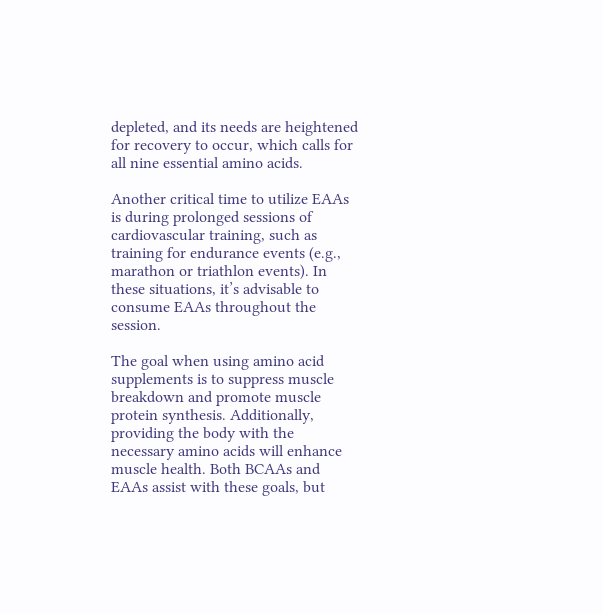depleted, and its needs are heightened for recovery to occur, which calls for all nine essential amino acids.

Another critical time to utilize EAAs is during prolonged sessions of cardiovascular training, such as training for endurance events (e.g., marathon or triathlon events). In these situations, it’s advisable to consume EAAs throughout the session.

The goal when using amino acid supplements is to suppress muscle breakdown and promote muscle protein synthesis. Additionally, providing the body with the necessary amino acids will enhance muscle health. Both BCAAs and EAAs assist with these goals, but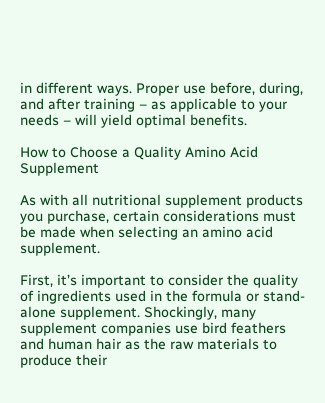in different ways. Proper use before, during, and after training – as applicable to your needs – will yield optimal benefits.

How to Choose a Quality Amino Acid Supplement

As with all nutritional supplement products you purchase, certain considerations must be made when selecting an amino acid supplement.

First, it’s important to consider the quality of ingredients used in the formula or stand-alone supplement. Shockingly, many supplement companies use bird feathers and human hair as the raw materials to produce their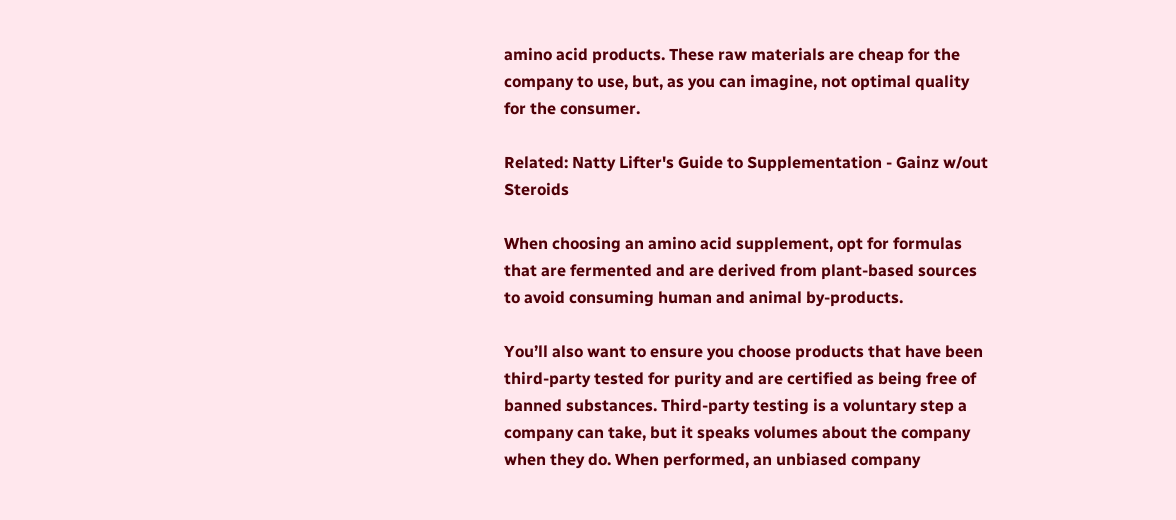amino acid products. These raw materials are cheap for the company to use, but, as you can imagine, not optimal quality for the consumer.

Related: Natty Lifter's Guide to Supplementation - Gainz w/out Steroids

When choosing an amino acid supplement, opt for formulas that are fermented and are derived from plant-based sources to avoid consuming human and animal by-products.

You’ll also want to ensure you choose products that have been third-party tested for purity and are certified as being free of banned substances. Third-party testing is a voluntary step a company can take, but it speaks volumes about the company when they do. When performed, an unbiased company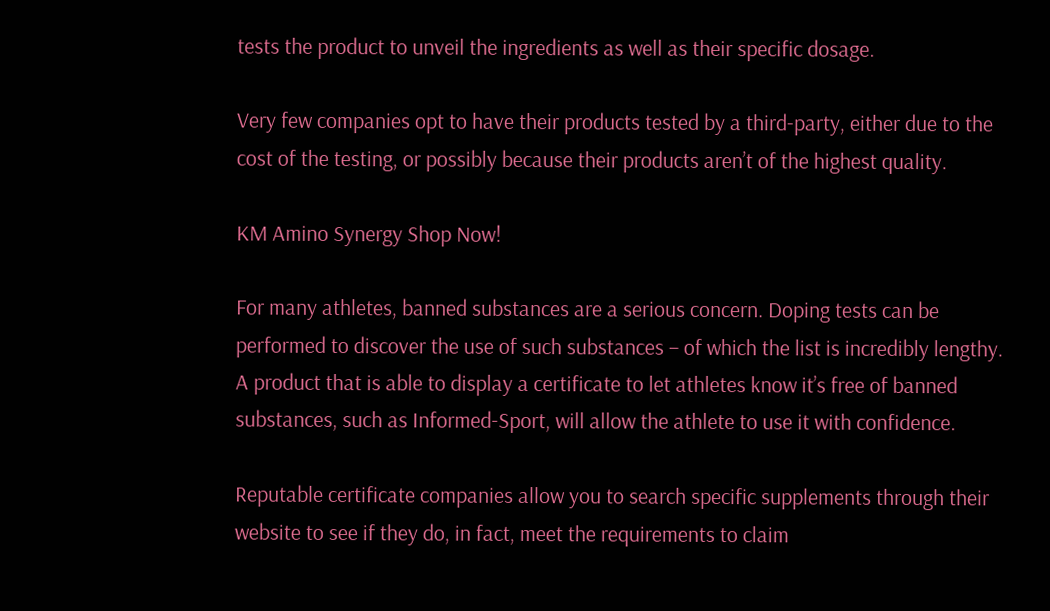tests the product to unveil the ingredients as well as their specific dosage.

Very few companies opt to have their products tested by a third-party, either due to the cost of the testing, or possibly because their products aren’t of the highest quality.

KM Amino Synergy Shop Now!

For many athletes, banned substances are a serious concern. Doping tests can be performed to discover the use of such substances – of which the list is incredibly lengthy. A product that is able to display a certificate to let athletes know it’s free of banned substances, such as Informed-Sport, will allow the athlete to use it with confidence.

Reputable certificate companies allow you to search specific supplements through their website to see if they do, in fact, meet the requirements to claim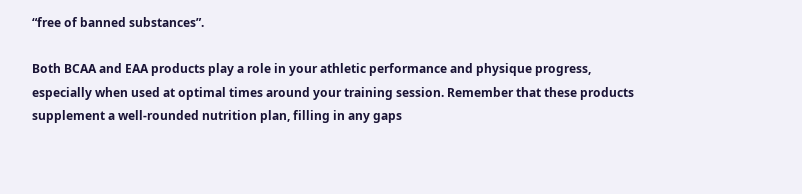“free of banned substances”.

Both BCAA and EAA products play a role in your athletic performance and physique progress, especially when used at optimal times around your training session. Remember that these products supplement a well-rounded nutrition plan, filling in any gaps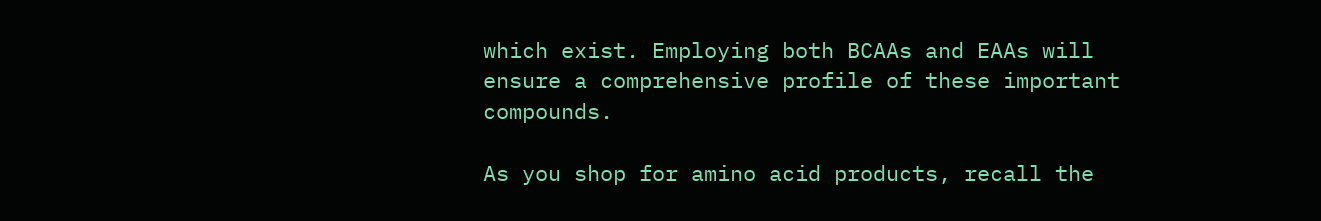which exist. Employing both BCAAs and EAAs will ensure a comprehensive profile of these important compounds.

As you shop for amino acid products, recall the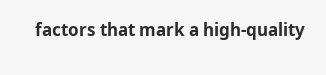factors that mark a high-quality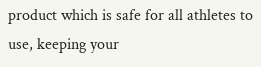product which is safe for all athletes to use, keeping your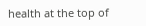health at the top of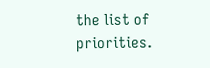the list of priorities.